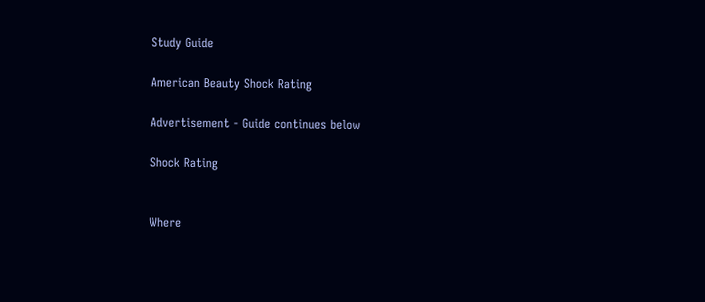Study Guide

American Beauty Shock Rating

Advertisement - Guide continues below

Shock Rating


Where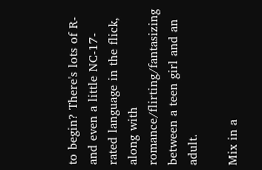to begin? There's lots of R- and even a little NC-17-rated language in the flick, along with romance/flirting/fantasizing between a teen girl and an adult.

Mix in a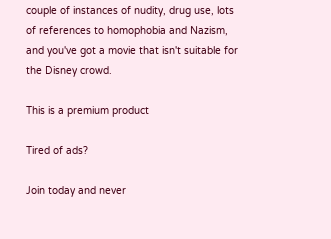couple of instances of nudity, drug use, lots of references to homophobia and Nazism, and you've got a movie that isn't suitable for the Disney crowd.

This is a premium product

Tired of ads?

Join today and never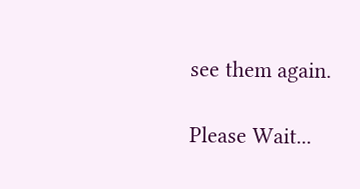see them again.

Please Wait...